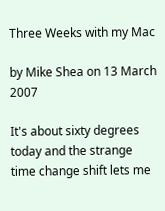Three Weeks with my Mac

by Mike Shea on 13 March 2007

It's about sixty degrees today and the strange time change shift lets me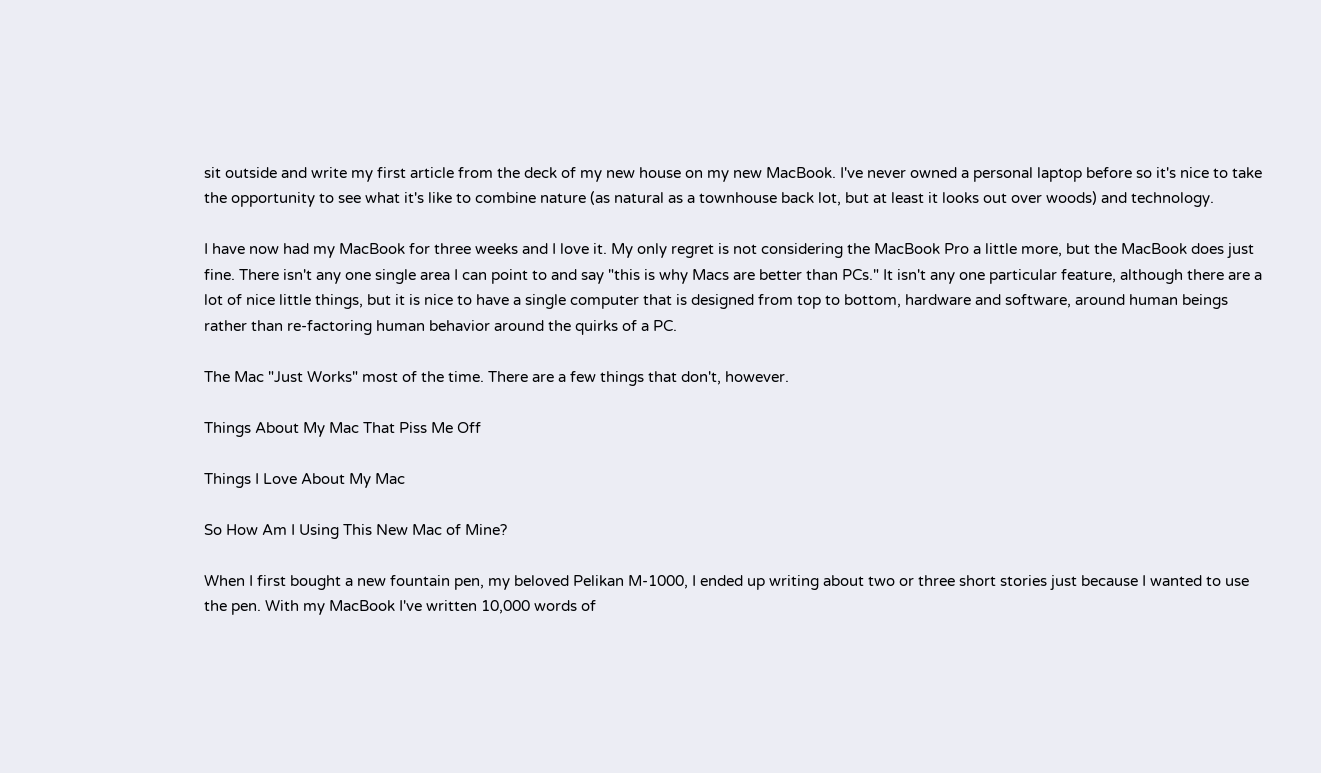sit outside and write my first article from the deck of my new house on my new MacBook. I've never owned a personal laptop before so it's nice to take the opportunity to see what it's like to combine nature (as natural as a townhouse back lot, but at least it looks out over woods) and technology.

I have now had my MacBook for three weeks and I love it. My only regret is not considering the MacBook Pro a little more, but the MacBook does just fine. There isn't any one single area I can point to and say "this is why Macs are better than PCs." It isn't any one particular feature, although there are a lot of nice little things, but it is nice to have a single computer that is designed from top to bottom, hardware and software, around human beings rather than re-factoring human behavior around the quirks of a PC.

The Mac "Just Works" most of the time. There are a few things that don't, however.

Things About My Mac That Piss Me Off

Things I Love About My Mac

So How Am I Using This New Mac of Mine?

When I first bought a new fountain pen, my beloved Pelikan M-1000, I ended up writing about two or three short stories just because I wanted to use the pen. With my MacBook I've written 10,000 words of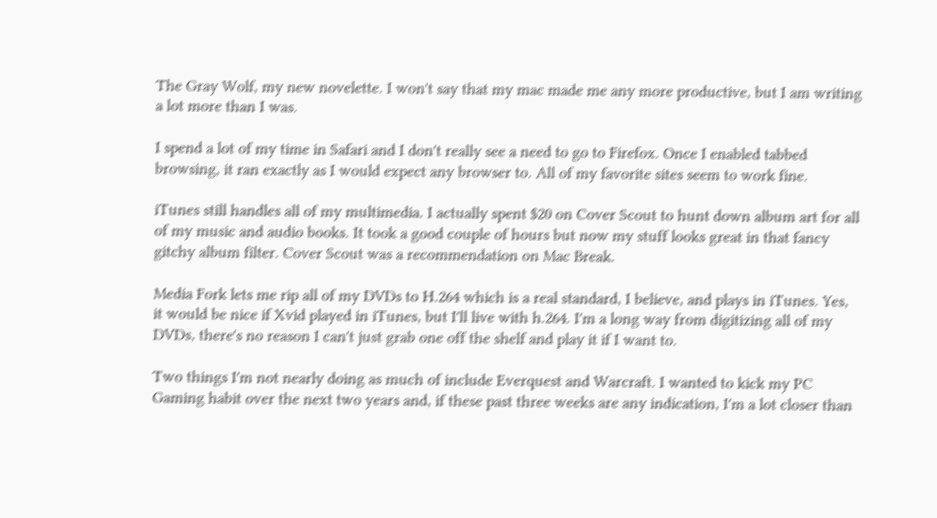The Gray Wolf, my new novelette. I won't say that my mac made me any more productive, but I am writing a lot more than I was.

I spend a lot of my time in Safari and I don't really see a need to go to Firefox. Once I enabled tabbed browsing, it ran exactly as I would expect any browser to. All of my favorite sites seem to work fine.

iTunes still handles all of my multimedia. I actually spent $20 on Cover Scout to hunt down album art for all of my music and audio books. It took a good couple of hours but now my stuff looks great in that fancy gitchy album filter. Cover Scout was a recommendation on Mac Break.

Media Fork lets me rip all of my DVDs to H.264 which is a real standard, I believe, and plays in iTunes. Yes, it would be nice if Xvid played in iTunes, but I'll live with h.264. I'm a long way from digitizing all of my DVDs, there's no reason I can't just grab one off the shelf and play it if I want to.

Two things I'm not nearly doing as much of include Everquest and Warcraft. I wanted to kick my PC Gaming habit over the next two years and, if these past three weeks are any indication, I'm a lot closer than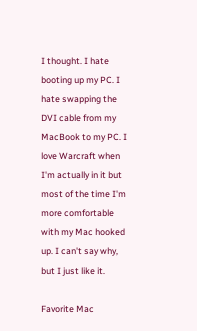I thought. I hate booting up my PC. I hate swapping the DVI cable from my MacBook to my PC. I love Warcraft when I'm actually in it but most of the time I'm more comfortable with my Mac hooked up. I can't say why, but I just like it.

Favorite Mac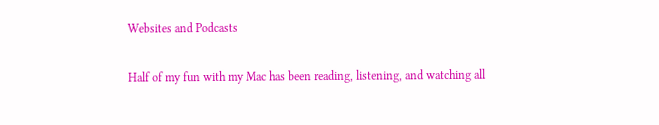Websites and Podcasts

Half of my fun with my Mac has been reading, listening, and watching all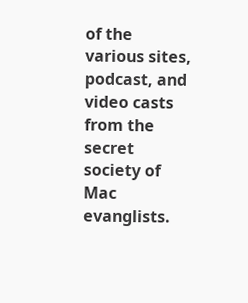of the various sites, podcast, and video casts from the secret society of Mac evanglists.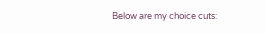Below are my choice cuts: